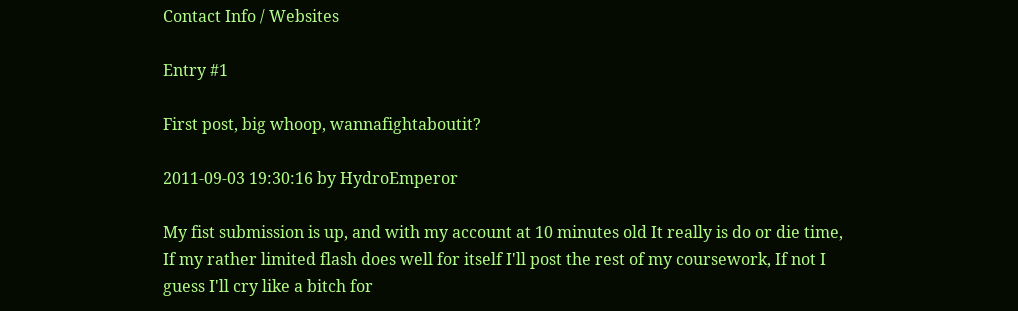Contact Info / Websites

Entry #1

First post, big whoop, wannafightaboutit?

2011-09-03 19:30:16 by HydroEmperor

My fist submission is up, and with my account at 10 minutes old It really is do or die time, If my rather limited flash does well for itself I'll post the rest of my coursework, If not I guess I'll cry like a bitch for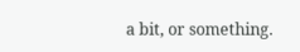a bit, or something.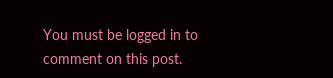You must be logged in to comment on this post.